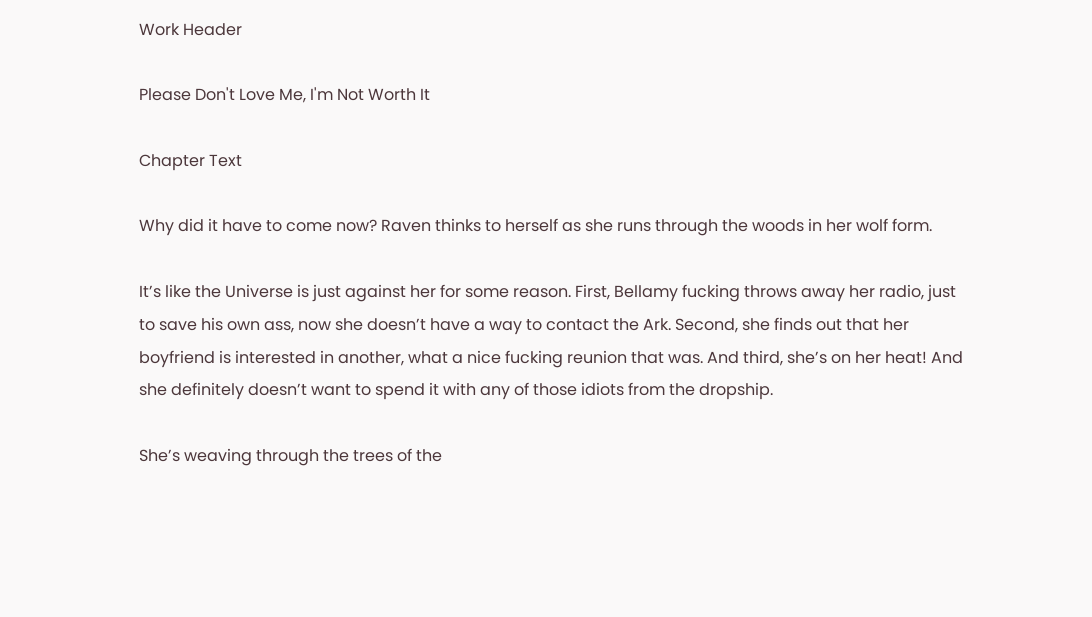Work Header

Please Don't Love Me, I'm Not Worth It

Chapter Text

Why did it have to come now? Raven thinks to herself as she runs through the woods in her wolf form.

It’s like the Universe is just against her for some reason. First, Bellamy fucking throws away her radio, just to save his own ass, now she doesn’t have a way to contact the Ark. Second, she finds out that her boyfriend is interested in another, what a nice fucking reunion that was. And third, she’s on her heat! And she definitely doesn’t want to spend it with any of those idiots from the dropship.

She’s weaving through the trees of the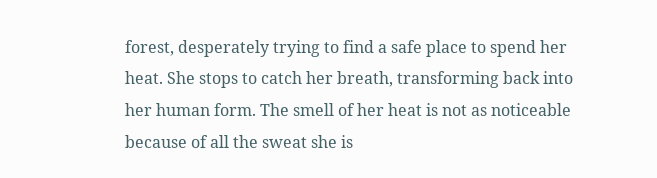forest, desperately trying to find a safe place to spend her heat. She stops to catch her breath, transforming back into her human form. The smell of her heat is not as noticeable because of all the sweat she is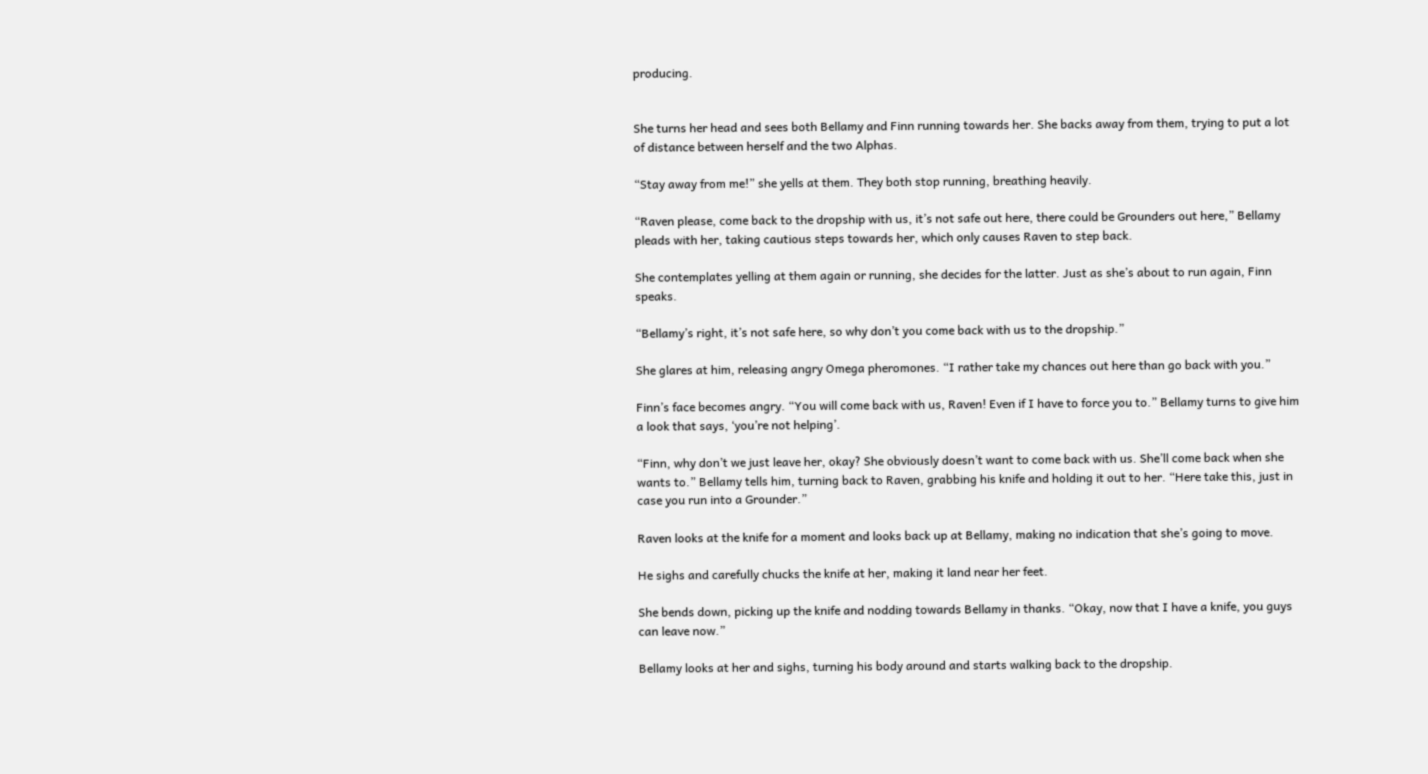producing.


She turns her head and sees both Bellamy and Finn running towards her. She backs away from them, trying to put a lot of distance between herself and the two Alphas.

“Stay away from me!” she yells at them. They both stop running, breathing heavily.

“Raven please, come back to the dropship with us, it’s not safe out here, there could be Grounders out here,” Bellamy pleads with her, taking cautious steps towards her, which only causes Raven to step back.

She contemplates yelling at them again or running, she decides for the latter. Just as she’s about to run again, Finn speaks.

“Bellamy’s right, it’s not safe here, so why don’t you come back with us to the dropship.”

She glares at him, releasing angry Omega pheromones. “I rather take my chances out here than go back with you.”

Finn’s face becomes angry. “You will come back with us, Raven! Even if I have to force you to.” Bellamy turns to give him a look that says, ‘you’re not helping’.

“Finn, why don’t we just leave her, okay? She obviously doesn’t want to come back with us. She’ll come back when she wants to.” Bellamy tells him, turning back to Raven, grabbing his knife and holding it out to her. “Here take this, just in case you run into a Grounder.”

Raven looks at the knife for a moment and looks back up at Bellamy, making no indication that she’s going to move.

He sighs and carefully chucks the knife at her, making it land near her feet.

She bends down, picking up the knife and nodding towards Bellamy in thanks. “Okay, now that I have a knife, you guys can leave now.”

Bellamy looks at her and sighs, turning his body around and starts walking back to the dropship.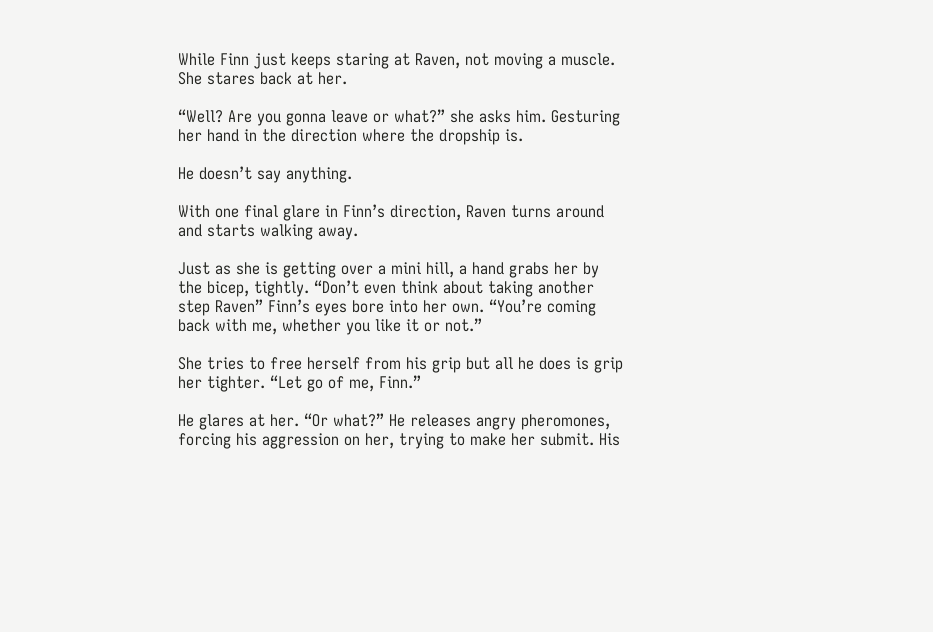While Finn just keeps staring at Raven, not moving a muscle. She stares back at her.

“Well? Are you gonna leave or what?” she asks him. Gesturing her hand in the direction where the dropship is.

He doesn’t say anything.

With one final glare in Finn’s direction, Raven turns around and starts walking away.

Just as she is getting over a mini hill, a hand grabs her by the bicep, tightly. “Don’t even think about taking another step Raven” Finn’s eyes bore into her own. “You’re coming back with me, whether you like it or not.”

She tries to free herself from his grip but all he does is grip her tighter. “Let go of me, Finn.”

He glares at her. “Or what?” He releases angry pheromones, forcing his aggression on her, trying to make her submit. His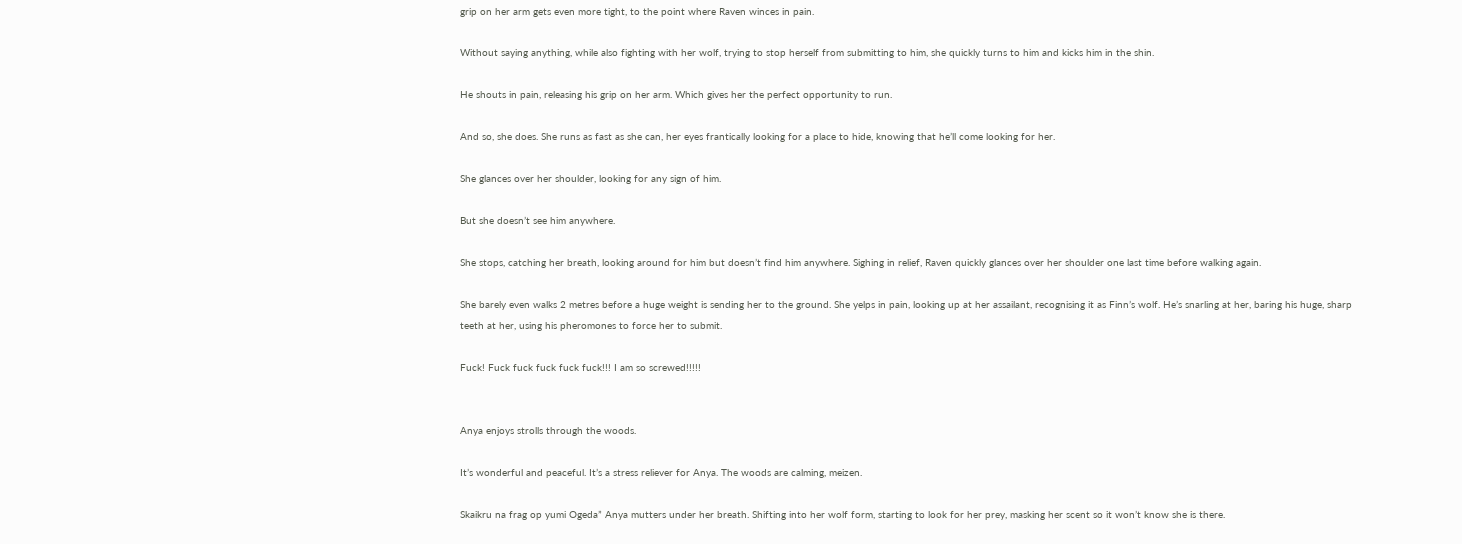grip on her arm gets even more tight, to the point where Raven winces in pain.

Without saying anything, while also fighting with her wolf, trying to stop herself from submitting to him, she quickly turns to him and kicks him in the shin.

He shouts in pain, releasing his grip on her arm. Which gives her the perfect opportunity to run.

And so, she does. She runs as fast as she can, her eyes frantically looking for a place to hide, knowing that he’ll come looking for her.

She glances over her shoulder, looking for any sign of him.

But she doesn’t see him anywhere.

She stops, catching her breath, looking around for him but doesn’t find him anywhere. Sighing in relief, Raven quickly glances over her shoulder one last time before walking again.

She barely even walks 2 metres before a huge weight is sending her to the ground. She yelps in pain, looking up at her assailant, recognising it as Finn’s wolf. He’s snarling at her, baring his huge, sharp teeth at her, using his pheromones to force her to submit.

Fuck! Fuck fuck fuck fuck fuck!!! I am so screwed!!!!!


Anya enjoys strolls through the woods.

It’s wonderful and peaceful. It’s a stress reliever for Anya. The woods are calming, meizen.

Skaikru na frag op yumi Ogeda” Anya mutters under her breath. Shifting into her wolf form, starting to look for her prey, masking her scent so it won’t know she is there.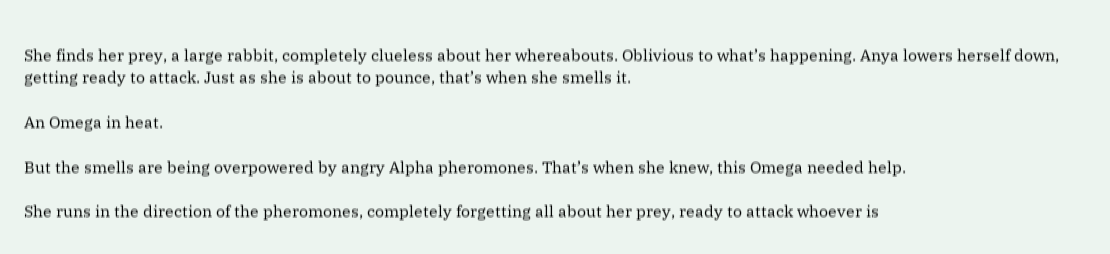She finds her prey, a large rabbit, completely clueless about her whereabouts. Oblivious to what’s happening. Anya lowers herself down, getting ready to attack. Just as she is about to pounce, that’s when she smells it.

An Omega in heat.

But the smells are being overpowered by angry Alpha pheromones. That’s when she knew, this Omega needed help.

She runs in the direction of the pheromones, completely forgetting all about her prey, ready to attack whoever is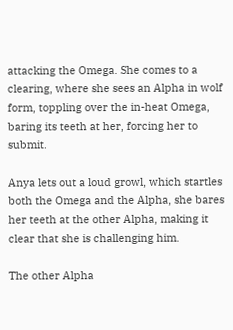attacking the Omega. She comes to a clearing, where she sees an Alpha in wolf form, toppling over the in-heat Omega, baring its teeth at her, forcing her to submit.

Anya lets out a loud growl, which startles both the Omega and the Alpha, she bares her teeth at the other Alpha, making it clear that she is challenging him.

The other Alpha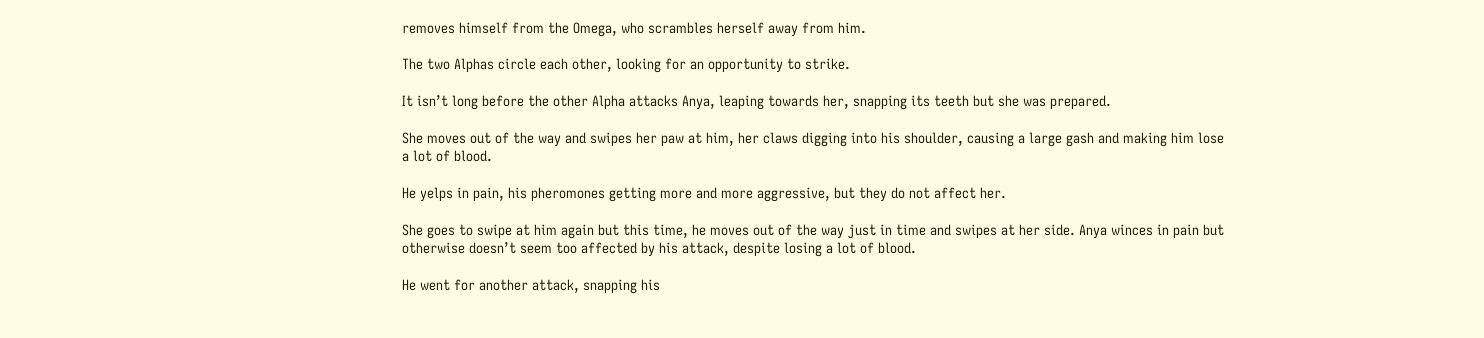removes himself from the Omega, who scrambles herself away from him.

The two Alphas circle each other, looking for an opportunity to strike.

It isn’t long before the other Alpha attacks Anya, leaping towards her, snapping its teeth but she was prepared.

She moves out of the way and swipes her paw at him, her claws digging into his shoulder, causing a large gash and making him lose a lot of blood.

He yelps in pain, his pheromones getting more and more aggressive, but they do not affect her.

She goes to swipe at him again but this time, he moves out of the way just in time and swipes at her side. Anya winces in pain but otherwise doesn’t seem too affected by his attack, despite losing a lot of blood.

He went for another attack, snapping his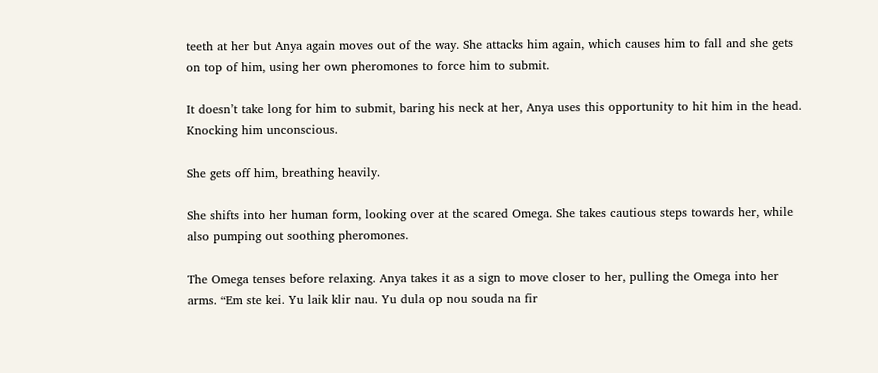teeth at her but Anya again moves out of the way. She attacks him again, which causes him to fall and she gets on top of him, using her own pheromones to force him to submit.

It doesn’t take long for him to submit, baring his neck at her, Anya uses this opportunity to hit him in the head. Knocking him unconscious.

She gets off him, breathing heavily.

She shifts into her human form, looking over at the scared Omega. She takes cautious steps towards her, while also pumping out soothing pheromones.

The Omega tenses before relaxing. Anya takes it as a sign to move closer to her, pulling the Omega into her arms. “Em ste kei. Yu laik klir nau. Yu dula op nou souda na fir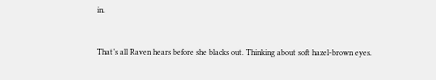in.


That’s all Raven hears before she blacks out. Thinking about soft hazel-brown eyes.